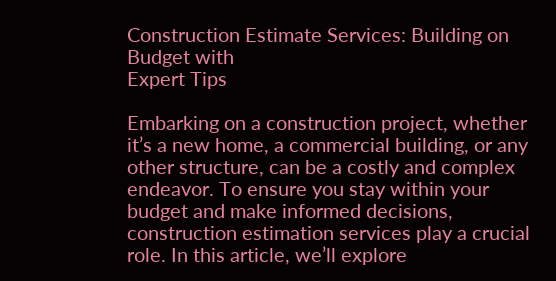Construction Estimate Services: Building on Budget with
Expert Tips

Embarking on a construction project, whether it’s a new home, a commercial building, or any other structure, can be a costly and complex endeavor. To ensure you stay within your budget and make informed decisions, construction estimation services play a crucial role. In this article, we’ll explore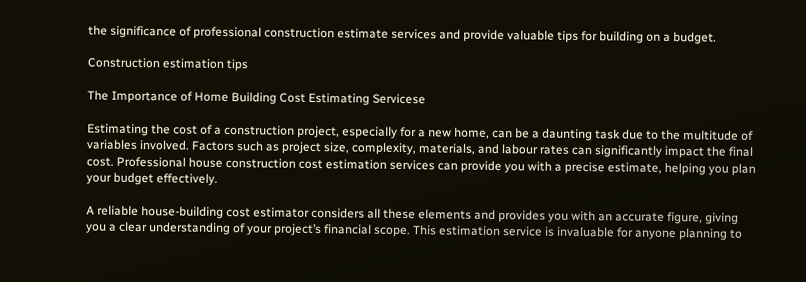the significance of professional construction estimate services and provide valuable tips for building on a budget.

Construction estimation tips

The Importance of Home Building Cost Estimating Servicese

Estimating the cost of a construction project, especially for a new home, can be a daunting task due to the multitude of variables involved. Factors such as project size, complexity, materials, and labour rates can significantly impact the final cost. Professional house construction cost estimation services can provide you with a precise estimate, helping you plan your budget effectively.

A reliable house-building cost estimator considers all these elements and provides you with an accurate figure, giving you a clear understanding of your project’s financial scope. This estimation service is invaluable for anyone planning to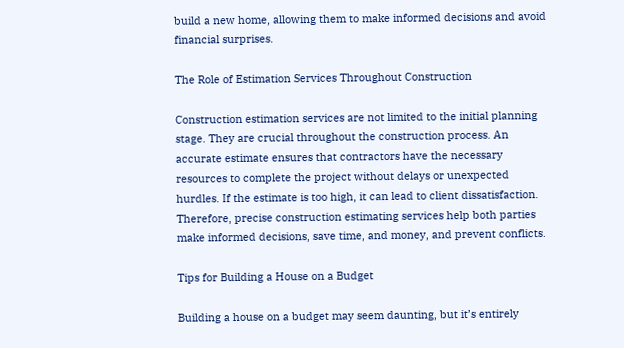build a new home, allowing them to make informed decisions and avoid financial surprises.

The Role of Estimation Services Throughout Construction

Construction estimation services are not limited to the initial planning stage. They are crucial throughout the construction process. An accurate estimate ensures that contractors have the necessary resources to complete the project without delays or unexpected hurdles. If the estimate is too high, it can lead to client dissatisfaction. Therefore, precise construction estimating services help both parties make informed decisions, save time, and money, and prevent conflicts.

Tips for Building a House on a Budget

Building a house on a budget may seem daunting, but it’s entirely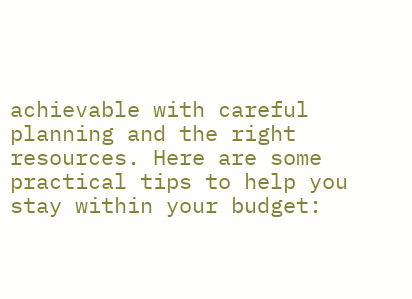achievable with careful planning and the right resources. Here are some practical tips to help you stay within your budget: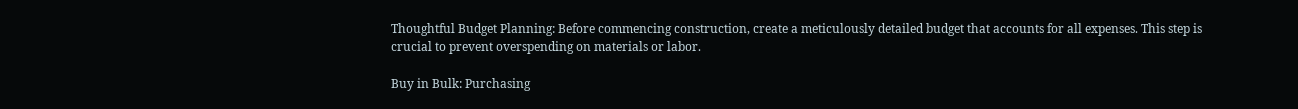Thoughtful Budget Planning: Before commencing construction, create a meticulously detailed budget that accounts for all expenses. This step is crucial to prevent overspending on materials or labor.

Buy in Bulk: Purchasing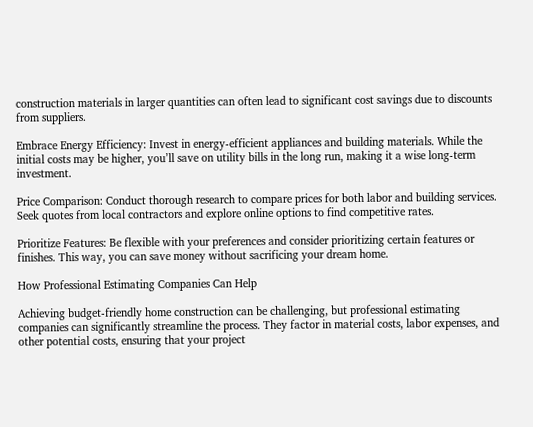construction materials in larger quantities can often lead to significant cost savings due to discounts from suppliers.

Embrace Energy Efficiency: Invest in energy-efficient appliances and building materials. While the initial costs may be higher, you’ll save on utility bills in the long run, making it a wise long-term investment.

Price Comparison: Conduct thorough research to compare prices for both labor and building services. Seek quotes from local contractors and explore online options to find competitive rates.

Prioritize Features: Be flexible with your preferences and consider prioritizing certain features or finishes. This way, you can save money without sacrificing your dream home.

How Professional Estimating Companies Can Help

Achieving budget-friendly home construction can be challenging, but professional estimating companies can significantly streamline the process. They factor in material costs, labor expenses, and other potential costs, ensuring that your project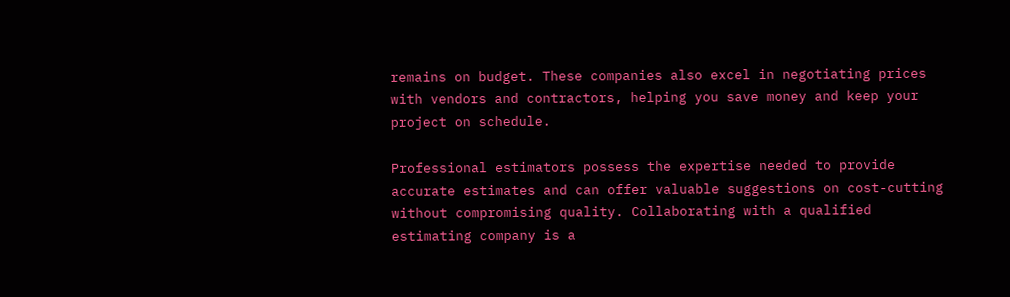remains on budget. These companies also excel in negotiating prices with vendors and contractors, helping you save money and keep your project on schedule.

Professional estimators possess the expertise needed to provide accurate estimates and can offer valuable suggestions on cost-cutting without compromising quality. Collaborating with a qualified estimating company is a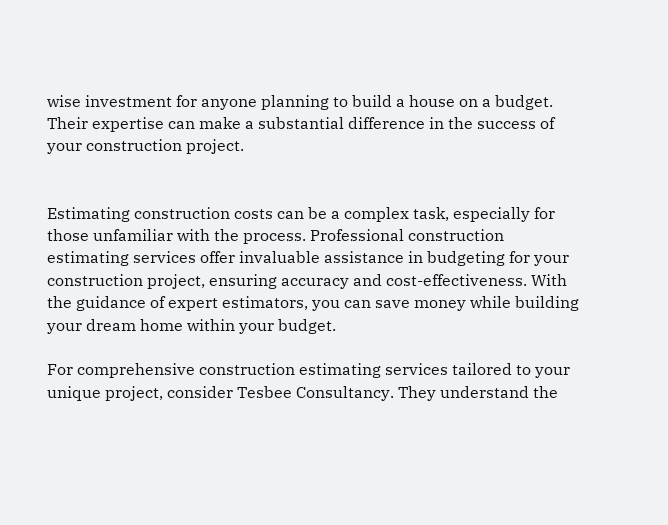wise investment for anyone planning to build a house on a budget. Their expertise can make a substantial difference in the success of your construction project.


Estimating construction costs can be a complex task, especially for those unfamiliar with the process. Professional construction estimating services offer invaluable assistance in budgeting for your construction project, ensuring accuracy and cost-effectiveness. With the guidance of expert estimators, you can save money while building your dream home within your budget.

For comprehensive construction estimating services tailored to your unique project, consider Tesbee Consultancy. They understand the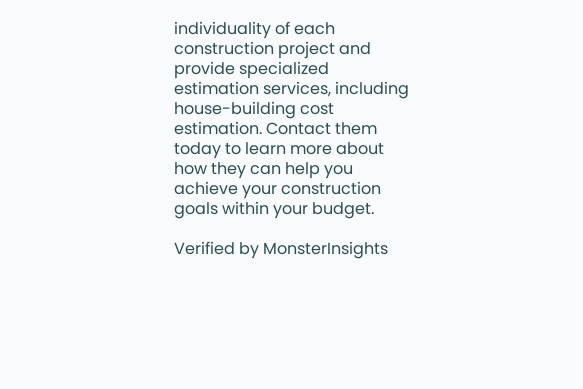individuality of each construction project and provide specialized estimation services, including house-building cost estimation. Contact them today to learn more about how they can help you achieve your construction goals within your budget.

Verified by MonsterInsights